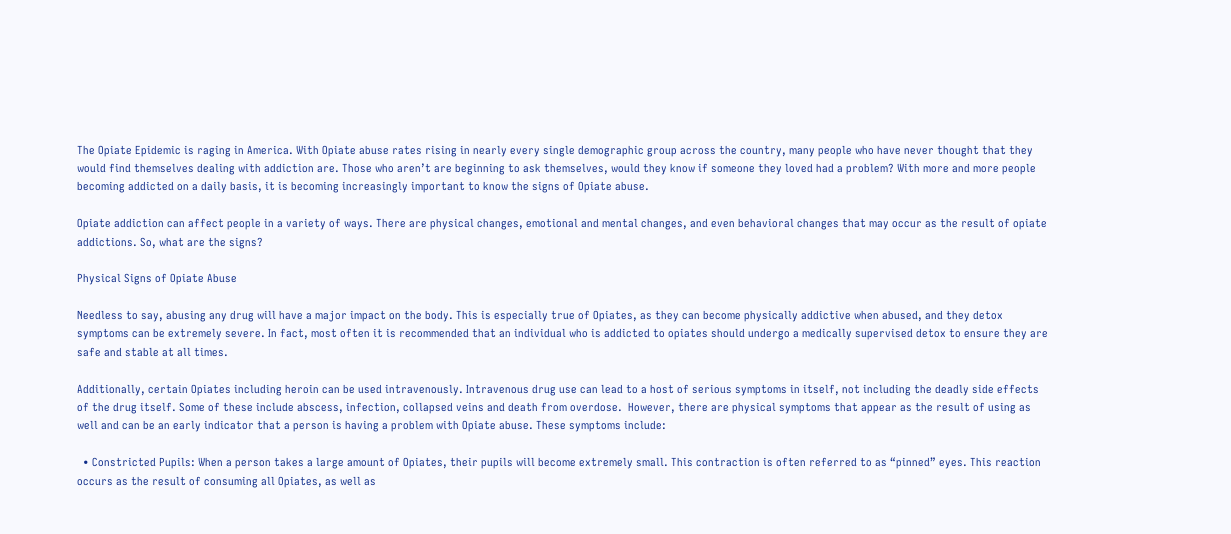The Opiate Epidemic is raging in America. With Opiate abuse rates rising in nearly every single demographic group across the country, many people who have never thought that they would find themselves dealing with addiction are. Those who aren’t are beginning to ask themselves, would they know if someone they loved had a problem? With more and more people becoming addicted on a daily basis, it is becoming increasingly important to know the signs of Opiate abuse.

Opiate addiction can affect people in a variety of ways. There are physical changes, emotional and mental changes, and even behavioral changes that may occur as the result of opiate addictions. So, what are the signs?

Physical Signs of Opiate Abuse

Needless to say, abusing any drug will have a major impact on the body. This is especially true of Opiates, as they can become physically addictive when abused, and they detox symptoms can be extremely severe. In fact, most often it is recommended that an individual who is addicted to opiates should undergo a medically supervised detox to ensure they are safe and stable at all times.

Additionally, certain Opiates including heroin can be used intravenously. Intravenous drug use can lead to a host of serious symptoms in itself, not including the deadly side effects of the drug itself. Some of these include abscess, infection, collapsed veins and death from overdose.  However, there are physical symptoms that appear as the result of using as well and can be an early indicator that a person is having a problem with Opiate abuse. These symptoms include:

  • Constricted Pupils: When a person takes a large amount of Opiates, their pupils will become extremely small. This contraction is often referred to as “pinned” eyes. This reaction occurs as the result of consuming all Opiates, as well as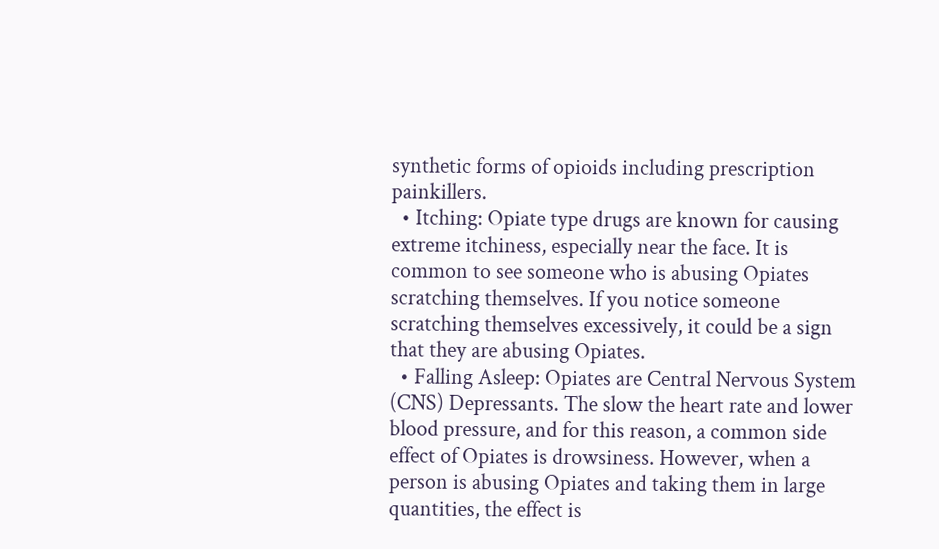synthetic forms of opioids including prescription painkillers.
  • Itching: Opiate type drugs are known for causing extreme itchiness, especially near the face. It is common to see someone who is abusing Opiates scratching themselves. If you notice someone scratching themselves excessively, it could be a sign that they are abusing Opiates.
  • Falling Asleep: Opiates are Central Nervous System (CNS) Depressants. The slow the heart rate and lower blood pressure, and for this reason, a common side effect of Opiates is drowsiness. However, when a person is abusing Opiates and taking them in large quantities, the effect is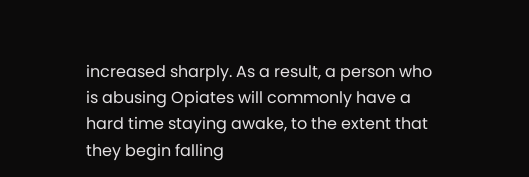increased sharply. As a result, a person who is abusing Opiates will commonly have a hard time staying awake, to the extent that they begin falling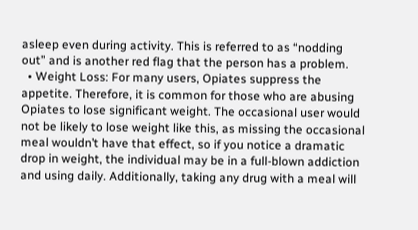asleep even during activity. This is referred to as “nodding out” and is another red flag that the person has a problem.
  • Weight Loss: For many users, Opiates suppress the appetite. Therefore, it is common for those who are abusing Opiates to lose significant weight. The occasional user would not be likely to lose weight like this, as missing the occasional meal wouldn’t have that effect, so if you notice a dramatic drop in weight, the individual may be in a full-blown addiction and using daily. Additionally, taking any drug with a meal will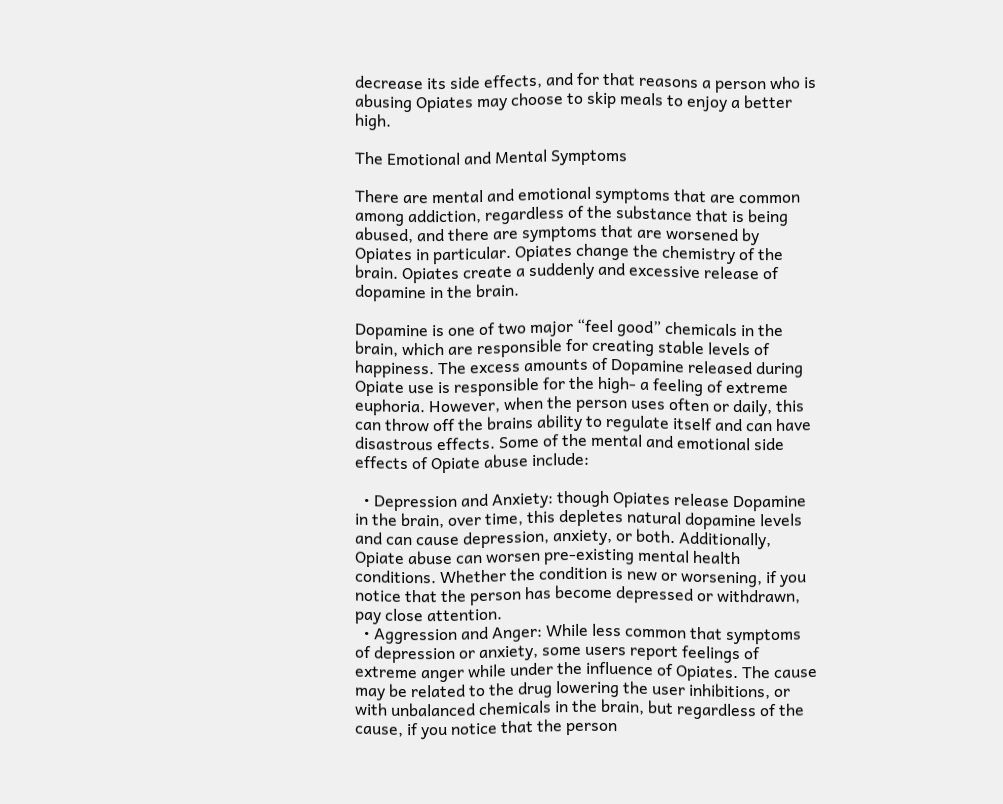decrease its side effects, and for that reasons a person who is abusing Opiates may choose to skip meals to enjoy a better high.

The Emotional and Mental Symptoms

There are mental and emotional symptoms that are common among addiction, regardless of the substance that is being abused, and there are symptoms that are worsened by Opiates in particular. Opiates change the chemistry of the brain. Opiates create a suddenly and excessive release of dopamine in the brain.

Dopamine is one of two major “feel good” chemicals in the brain, which are responsible for creating stable levels of happiness. The excess amounts of Dopamine released during Opiate use is responsible for the high- a feeling of extreme euphoria. However, when the person uses often or daily, this can throw off the brains ability to regulate itself and can have disastrous effects. Some of the mental and emotional side effects of Opiate abuse include:

  • Depression and Anxiety: though Opiates release Dopamine in the brain, over time, this depletes natural dopamine levels and can cause depression, anxiety, or both. Additionally, Opiate abuse can worsen pre-existing mental health conditions. Whether the condition is new or worsening, if you notice that the person has become depressed or withdrawn, pay close attention.
  • Aggression and Anger: While less common that symptoms of depression or anxiety, some users report feelings of extreme anger while under the influence of Opiates. The cause may be related to the drug lowering the user inhibitions, or with unbalanced chemicals in the brain, but regardless of the cause, if you notice that the person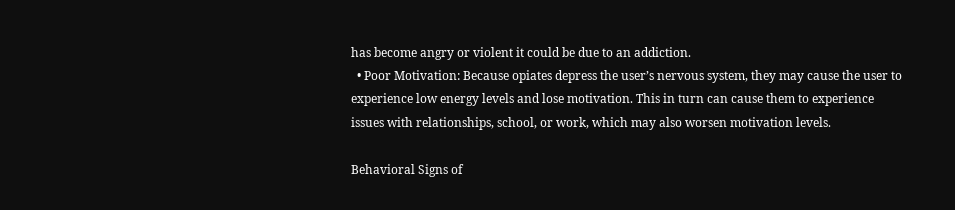has become angry or violent it could be due to an addiction.
  • Poor Motivation: Because opiates depress the user’s nervous system, they may cause the user to experience low energy levels and lose motivation. This in turn can cause them to experience issues with relationships, school, or work, which may also worsen motivation levels.

Behavioral Signs of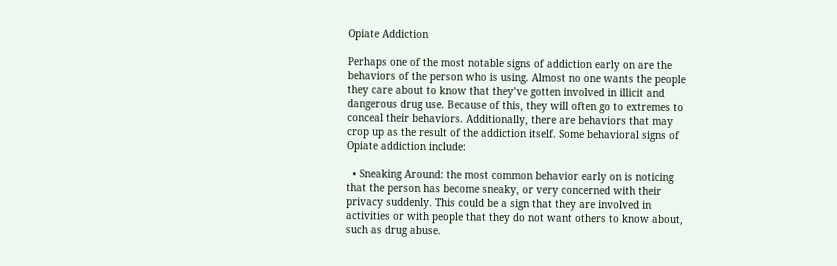Opiate Addiction

Perhaps one of the most notable signs of addiction early on are the behaviors of the person who is using. Almost no one wants the people they care about to know that they’ve gotten involved in illicit and dangerous drug use. Because of this, they will often go to extremes to conceal their behaviors. Additionally, there are behaviors that may crop up as the result of the addiction itself. Some behavioral signs of Opiate addiction include:

  • Sneaking Around: the most common behavior early on is noticing that the person has become sneaky, or very concerned with their privacy suddenly. This could be a sign that they are involved in activities or with people that they do not want others to know about, such as drug abuse.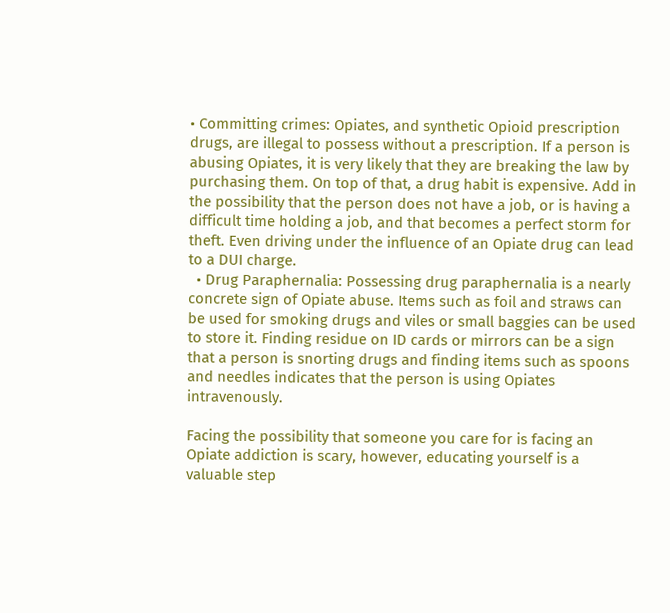• Committing crimes: Opiates, and synthetic Opioid prescription drugs, are illegal to possess without a prescription. If a person is abusing Opiates, it is very likely that they are breaking the law by purchasing them. On top of that, a drug habit is expensive. Add in the possibility that the person does not have a job, or is having a difficult time holding a job, and that becomes a perfect storm for theft. Even driving under the influence of an Opiate drug can lead to a DUI charge.
  • Drug Paraphernalia: Possessing drug paraphernalia is a nearly concrete sign of Opiate abuse. Items such as foil and straws can be used for smoking drugs and viles or small baggies can be used to store it. Finding residue on ID cards or mirrors can be a sign that a person is snorting drugs and finding items such as spoons and needles indicates that the person is using Opiates intravenously.

Facing the possibility that someone you care for is facing an Opiate addiction is scary, however, educating yourself is a valuable step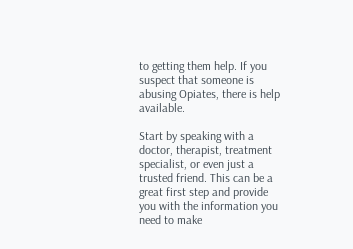to getting them help. If you suspect that someone is abusing Opiates, there is help available.

Start by speaking with a doctor, therapist, treatment specialist, or even just a trusted friend. This can be a great first step and provide you with the information you need to make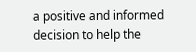a positive and informed decision to help the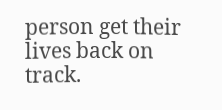person get their lives back on track.